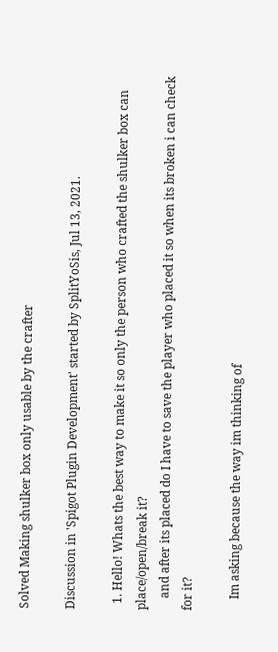Solved Making shulker box only usable by the crafter

Discussion in 'Spigot Plugin Development' started by SplitYoSis, Jul 13, 2021.

  1. Hello! Whats the best way to make it so only the person who crafted the shulker box can place/open/break it?
    and after its placed do I have to save the player who placed it so when its broken i can check for it?

    Im asking because the way im thinking of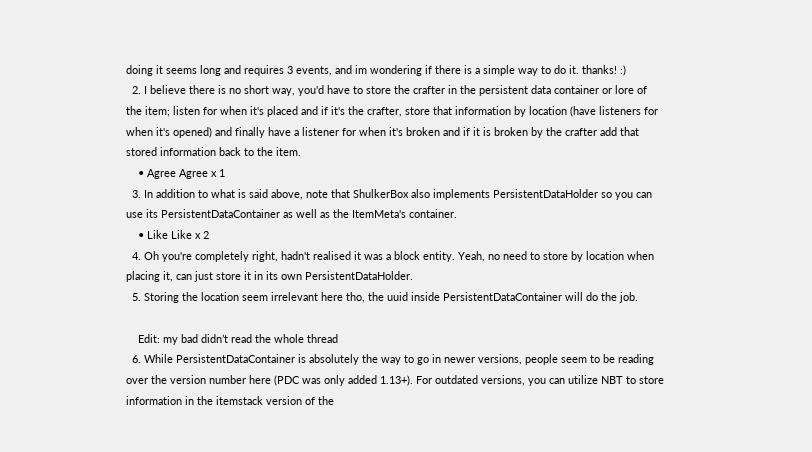doing it seems long and requires 3 events, and im wondering if there is a simple way to do it. thanks! :)
  2. I believe there is no short way, you'd have to store the crafter in the persistent data container or lore of the item; listen for when it's placed and if it's the crafter, store that information by location (have listeners for when it's opened) and finally have a listener for when it's broken and if it is broken by the crafter add that stored information back to the item.
    • Agree Agree x 1
  3. In addition to what is said above, note that ShulkerBox also implements PersistentDataHolder so you can use its PersistentDataContainer as well as the ItemMeta's container.
    • Like Like x 2
  4. Oh you're completely right, hadn't realised it was a block entity. Yeah, no need to store by location when placing it, can just store it in its own PersistentDataHolder.
  5. Storing the location seem irrelevant here tho, the uuid inside PersistentDataContainer will do the job.

    Edit: my bad didn’t read the whole thread
  6. While PersistentDataContainer is absolutely the way to go in newer versions, people seem to be reading over the version number here (PDC was only added 1.13+). For outdated versions, you can utilize NBT to store information in the itemstack version of the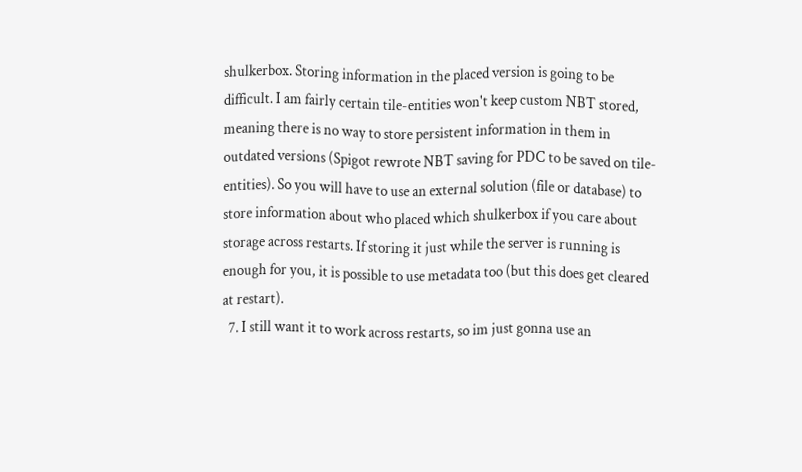shulkerbox. Storing information in the placed version is going to be difficult. I am fairly certain tile-entities won't keep custom NBT stored, meaning there is no way to store persistent information in them in outdated versions (Spigot rewrote NBT saving for PDC to be saved on tile-entities). So you will have to use an external solution (file or database) to store information about who placed which shulkerbox if you care about storage across restarts. If storing it just while the server is running is enough for you, it is possible to use metadata too (but this does get cleared at restart).
  7. I still want it to work across restarts, so im just gonna use an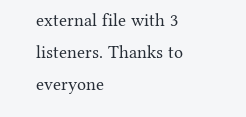external file with 3 listeners. Thanks to everyone